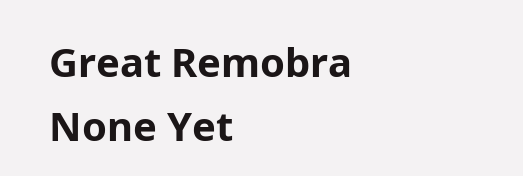Great Remobra
None Yet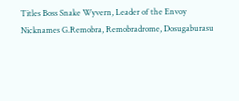Titles Boss Snake Wyvern, Leader of the Envoy
Nicknames G.Remobra, Remobradrome, Dosugaburasu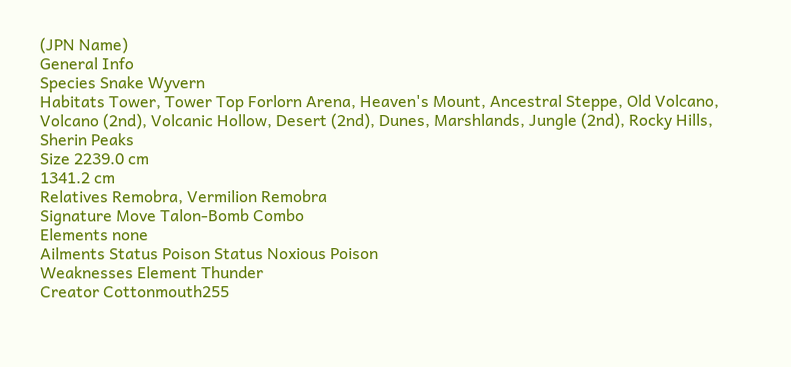(JPN Name)
General Info
Species Snake Wyvern
Habitats Tower, Tower Top Forlorn Arena, Heaven's Mount, Ancestral Steppe, Old Volcano, Volcano (2nd), Volcanic Hollow, Desert (2nd), Dunes, Marshlands, Jungle (2nd), Rocky Hills, Sherin Peaks
Size 2239.0 cm
1341.2 cm
Relatives Remobra, Vermilion Remobra
Signature Move Talon-Bomb Combo
Elements none
Ailments Status Poison Status Noxious Poison
Weaknesses Element Thunder
Creator Cottonmouth255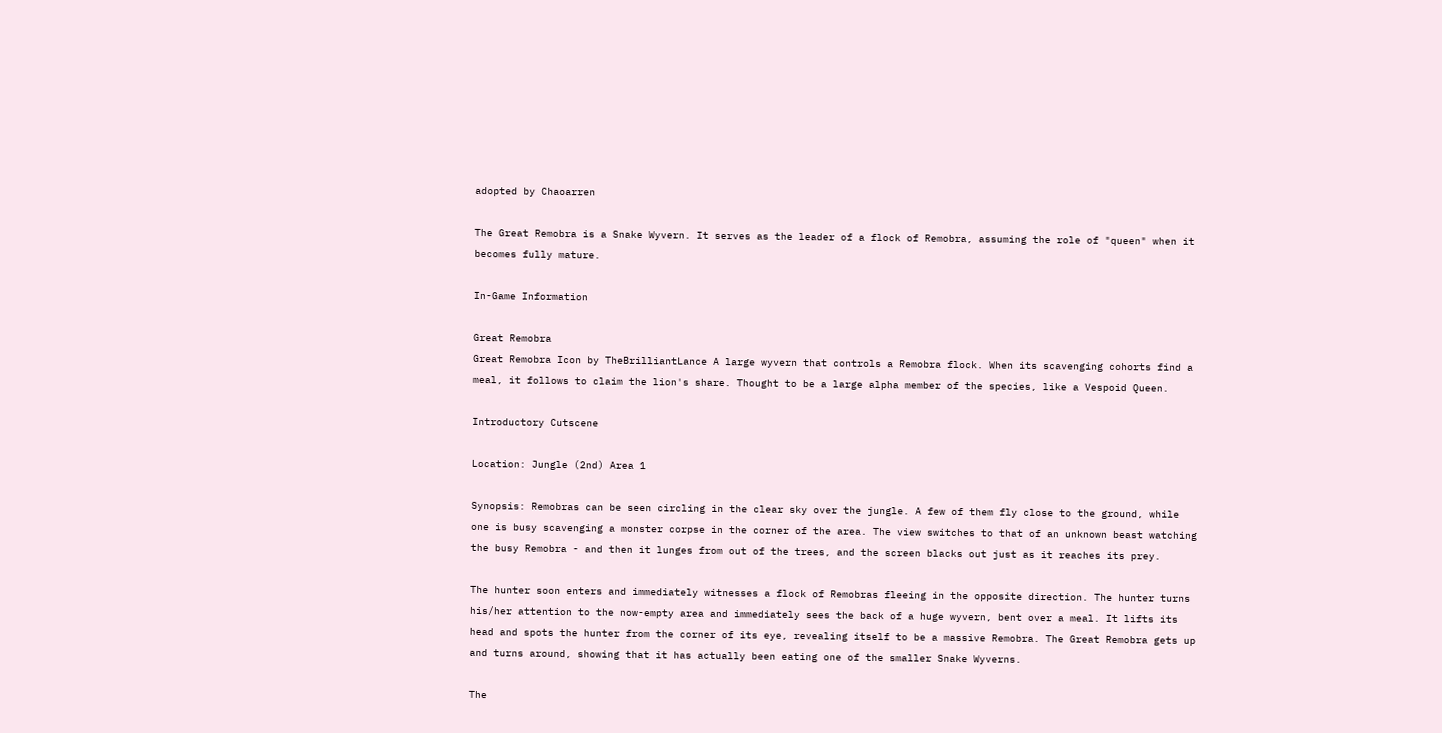adopted by Chaoarren

The Great Remobra is a Snake Wyvern. It serves as the leader of a flock of Remobra, assuming the role of "queen" when it becomes fully mature.

In-Game Information

Great Remobra
Great Remobra Icon by TheBrilliantLance A large wyvern that controls a Remobra flock. When its scavenging cohorts find a meal, it follows to claim the lion's share. Thought to be a large alpha member of the species, like a Vespoid Queen.

Introductory Cutscene

Location: Jungle (2nd) Area 1

Synopsis: Remobras can be seen circling in the clear sky over the jungle. A few of them fly close to the ground, while one is busy scavenging a monster corpse in the corner of the area. The view switches to that of an unknown beast watching the busy Remobra - and then it lunges from out of the trees, and the screen blacks out just as it reaches its prey.

The hunter soon enters and immediately witnesses a flock of Remobras fleeing in the opposite direction. The hunter turns his/her attention to the now-empty area and immediately sees the back of a huge wyvern, bent over a meal. It lifts its head and spots the hunter from the corner of its eye, revealing itself to be a massive Remobra. The Great Remobra gets up and turns around, showing that it has actually been eating one of the smaller Snake Wyverns.

The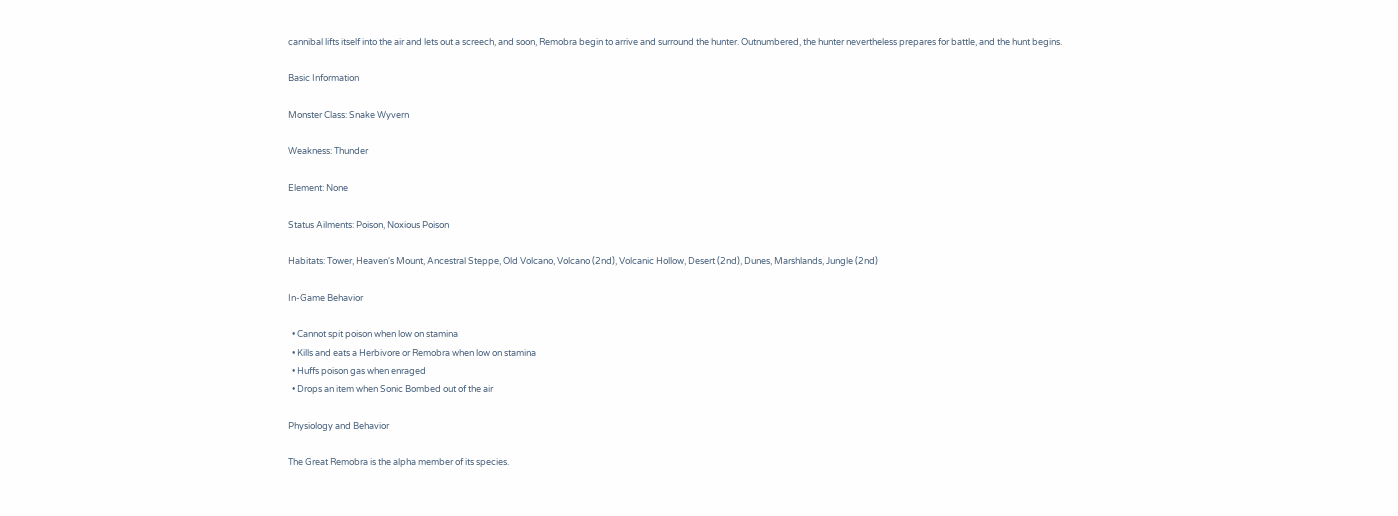cannibal lifts itself into the air and lets out a screech, and soon, Remobra begin to arrive and surround the hunter. Outnumbered, the hunter nevertheless prepares for battle, and the hunt begins.

Basic Information

Monster Class: Snake Wyvern

Weakness: Thunder

Element: None

Status Ailments: Poison, Noxious Poison

Habitats: Tower, Heaven's Mount, Ancestral Steppe, Old Volcano, Volcano (2nd), Volcanic Hollow, Desert (2nd), Dunes, Marshlands, Jungle (2nd)

In-Game Behavior

  • Cannot spit poison when low on stamina
  • Kills and eats a Herbivore or Remobra when low on stamina
  • Huffs poison gas when enraged
  • Drops an item when Sonic Bombed out of the air

Physiology and Behavior

The Great Remobra is the alpha member of its species.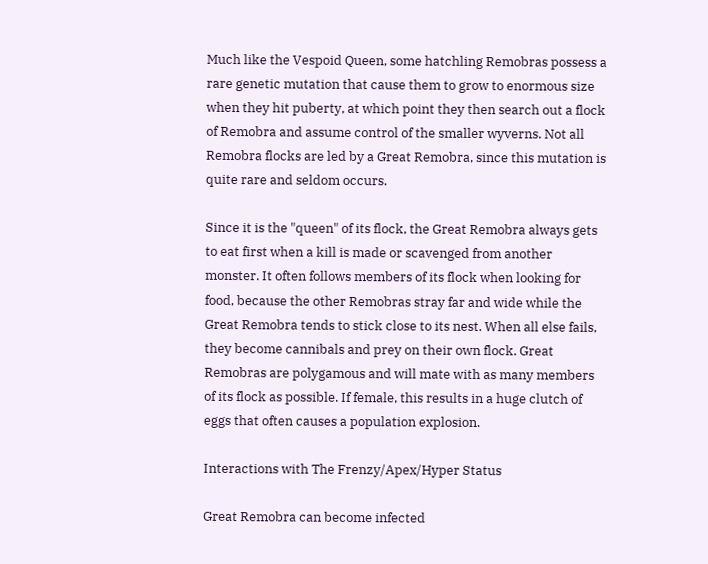Much like the Vespoid Queen, some hatchling Remobras possess a rare genetic mutation that cause them to grow to enormous size when they hit puberty, at which point they then search out a flock of Remobra and assume control of the smaller wyverns. Not all Remobra flocks are led by a Great Remobra, since this mutation is quite rare and seldom occurs.

Since it is the "queen" of its flock, the Great Remobra always gets to eat first when a kill is made or scavenged from another monster. It often follows members of its flock when looking for food, because the other Remobras stray far and wide while the Great Remobra tends to stick close to its nest. When all else fails, they become cannibals and prey on their own flock. Great Remobras are polygamous and will mate with as many members of its flock as possible. If female, this results in a huge clutch of eggs that often causes a population explosion.

Interactions with The Frenzy/Apex/Hyper Status

Great Remobra can become infected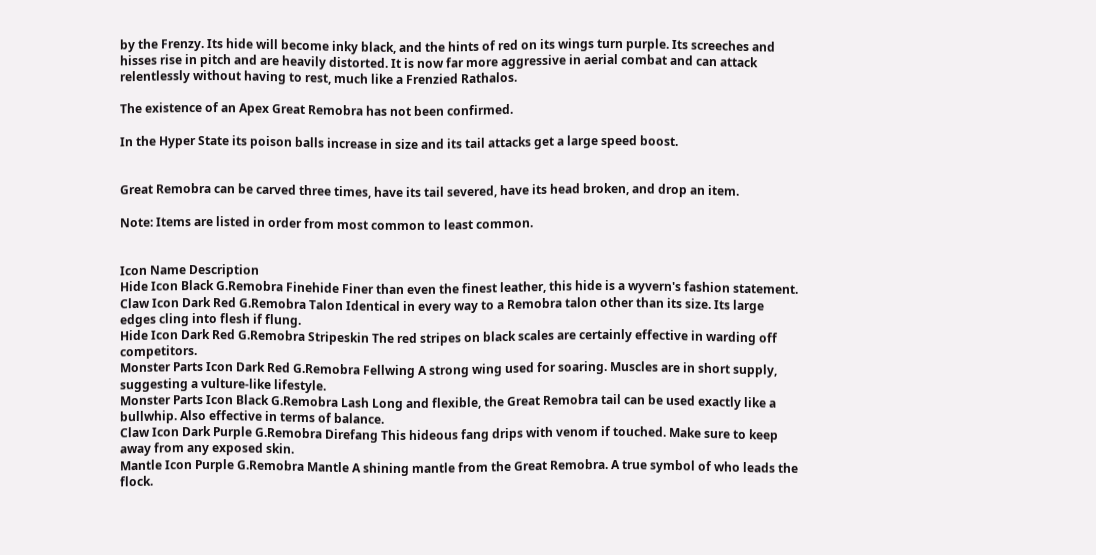by the Frenzy. Its hide will become inky black, and the hints of red on its wings turn purple. Its screeches and hisses rise in pitch and are heavily distorted. It is now far more aggressive in aerial combat and can attack relentlessly without having to rest, much like a Frenzied Rathalos.

The existence of an Apex Great Remobra has not been confirmed.

In the Hyper State its poison balls increase in size and its tail attacks get a large speed boost.


Great Remobra can be carved three times, have its tail severed, have its head broken, and drop an item.

Note: Items are listed in order from most common to least common.


Icon Name Description
Hide Icon Black G.Remobra Finehide Finer than even the finest leather, this hide is a wyvern's fashion statement.
Claw Icon Dark Red G.Remobra Talon Identical in every way to a Remobra talon other than its size. Its large edges cling into flesh if flung.
Hide Icon Dark Red G.Remobra Stripeskin The red stripes on black scales are certainly effective in warding off competitors.
Monster Parts Icon Dark Red G.Remobra Fellwing A strong wing used for soaring. Muscles are in short supply, suggesting a vulture-like lifestyle.
Monster Parts Icon Black G.Remobra Lash Long and flexible, the Great Remobra tail can be used exactly like a bullwhip. Also effective in terms of balance.
Claw Icon Dark Purple G.Remobra Direfang This hideous fang drips with venom if touched. Make sure to keep away from any exposed skin.
Mantle Icon Purple G.Remobra Mantle A shining mantle from the Great Remobra. A true symbol of who leads the flock.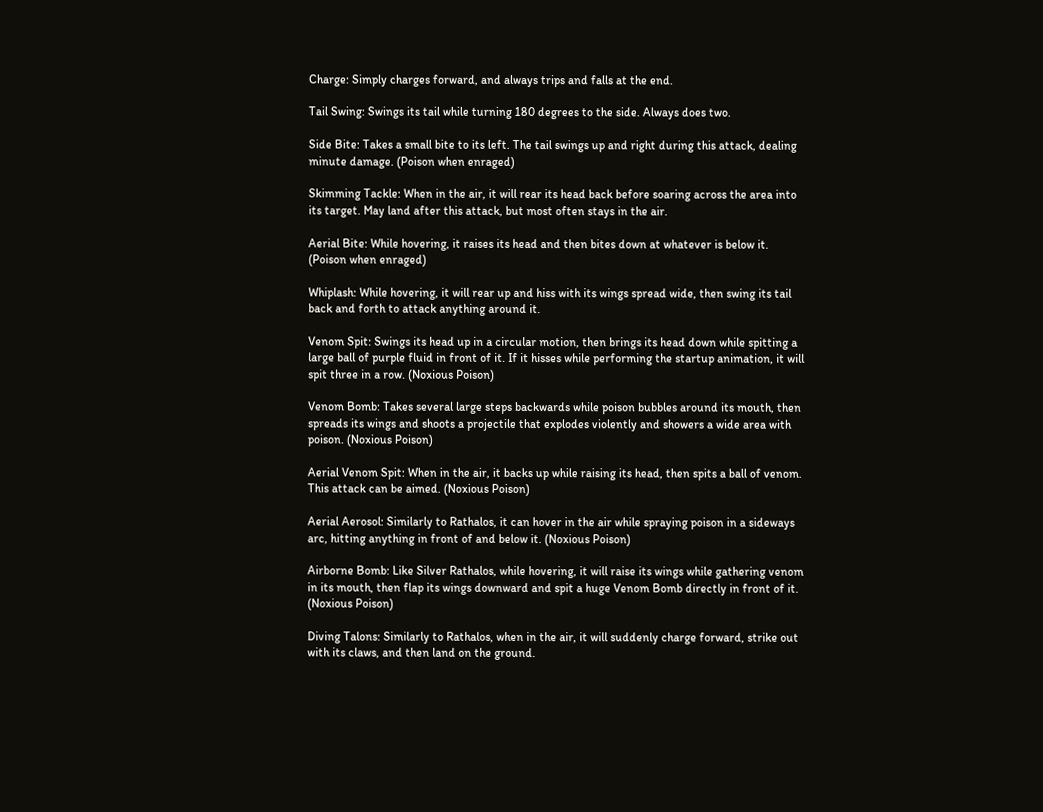Charge: Simply charges forward, and always trips and falls at the end.

Tail Swing: Swings its tail while turning 180 degrees to the side. Always does two.

Side Bite: Takes a small bite to its left. The tail swings up and right during this attack, dealing minute damage. (Poison when enraged)

Skimming Tackle: When in the air, it will rear its head back before soaring across the area into its target. May land after this attack, but most often stays in the air.

Aerial Bite: While hovering, it raises its head and then bites down at whatever is below it. (Poison when enraged)

Whiplash: While hovering, it will rear up and hiss with its wings spread wide, then swing its tail back and forth to attack anything around it.

Venom Spit: Swings its head up in a circular motion, then brings its head down while spitting a large ball of purple fluid in front of it. If it hisses while performing the startup animation, it will spit three in a row. (Noxious Poison)

Venom Bomb: Takes several large steps backwards while poison bubbles around its mouth, then spreads its wings and shoots a projectile that explodes violently and showers a wide area with poison. (Noxious Poison)

Aerial Venom Spit: When in the air, it backs up while raising its head, then spits a ball of venom. This attack can be aimed. (Noxious Poison)

Aerial Aerosol: Similarly to Rathalos, it can hover in the air while spraying poison in a sideways arc, hitting anything in front of and below it. (Noxious Poison)

Airborne Bomb: Like Silver Rathalos, while hovering, it will raise its wings while gathering venom in its mouth, then flap its wings downward and spit a huge Venom Bomb directly in front of it. (Noxious Poison)

Diving Talons: Similarly to Rathalos, when in the air, it will suddenly charge forward, strike out with its claws, and then land on the ground.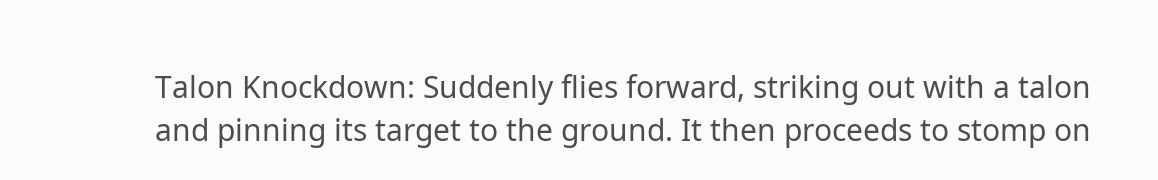Talon Knockdown: Suddenly flies forward, striking out with a talon and pinning its target to the ground. It then proceeds to stomp on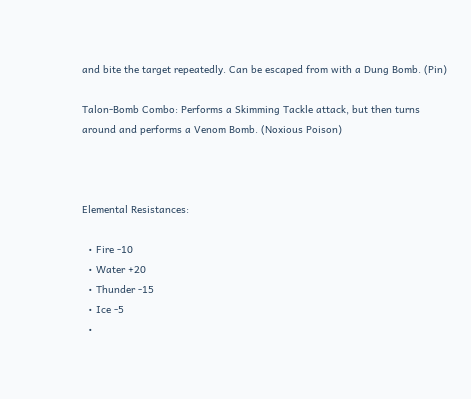and bite the target repeatedly. Can be escaped from with a Dung Bomb. (Pin)

Talon-Bomb Combo: Performs a Skimming Tackle attack, but then turns around and performs a Venom Bomb. (Noxious Poison)



Elemental Resistances:

  • Fire -10
  • Water +20
  • Thunder -15
  • Ice -5
  •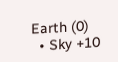Earth (0)
  • Sky +10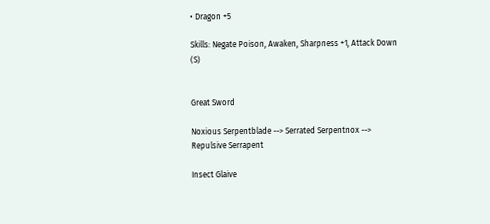• Dragon +5

Skills: Negate Poison, Awaken, Sharpness +1, Attack Down (S)


Great Sword

Noxious Serpentblade --> Serrated Serpentnox --> Repulsive Serrapent

Insect Glaive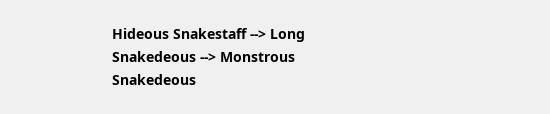Hideous Snakestaff --> Long Snakedeous --> Monstrous Snakedeous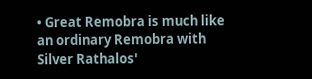• Great Remobra is much like an ordinary Remobra with Silver Rathalos'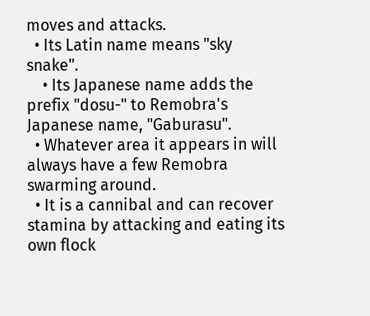moves and attacks.
  • Its Latin name means "sky snake".
    • Its Japanese name adds the prefix "dosu-" to Remobra's Japanese name, "Gaburasu".
  • Whatever area it appears in will always have a few Remobra swarming around.
  • It is a cannibal and can recover stamina by attacking and eating its own flock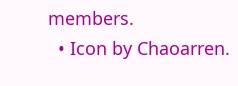members.
  • Icon by Chaoarren.